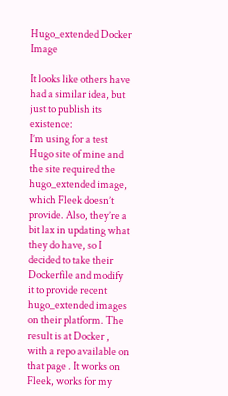Hugo_extended Docker Image

It looks like others have had a similar idea, but just to publish its existence:
I’m using for a test Hugo site of mine and the site required the hugo_extended image, which Fleek doesn’t provide. Also, they’re a bit lax in updating what they do have, so I decided to take their Dockerfile and modify it to provide recent hugo_extended images on their platform. The result is at Docker , with a repo available on that page . It works on Fleek, works for my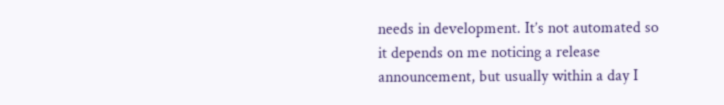needs in development. It’s not automated so it depends on me noticing a release announcement, but usually within a day I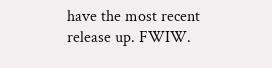have the most recent release up. FWIW.